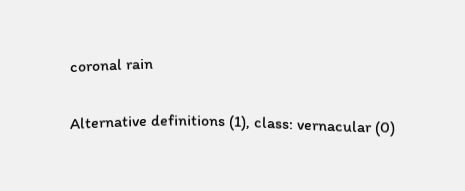coronal rain

Alternative definitions (1), class: vernacular (0)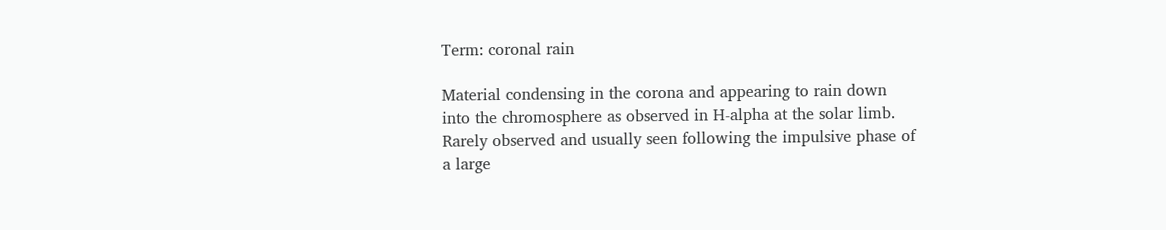Term: coronal rain

Material condensing in the corona and appearing to rain down into the chromosphere as observed in H-alpha at the solar limb.  Rarely observed and usually seen following the impulsive phase of a large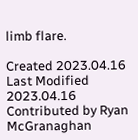limb flare.

Created 2023.04.16
Last Modified 2023.04.16
Contributed by Ryan McGranaghan